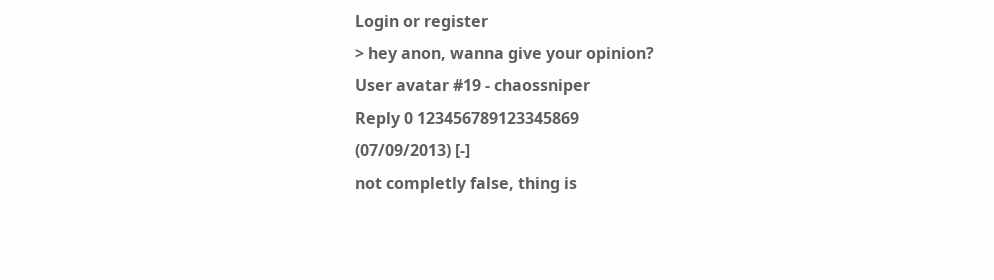Login or register
> hey anon, wanna give your opinion?
User avatar #19 - chaossniper
Reply 0 123456789123345869
(07/09/2013) [-]
not completly false, thing is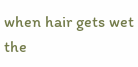when hair gets wet the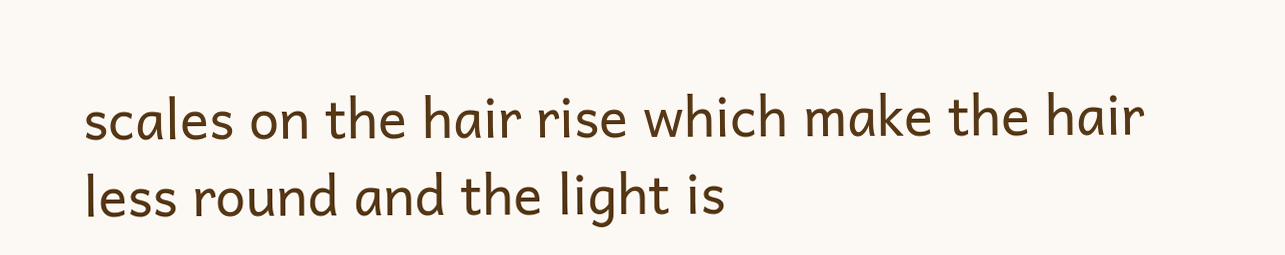scales on the hair rise which make the hair less round and the light is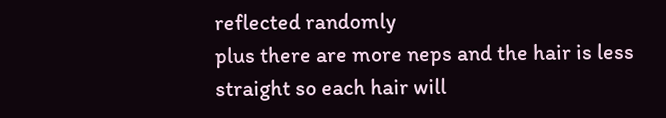reflected randomly
plus there are more neps and the hair is less straight so each hair will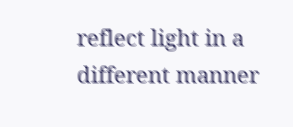reflect light in a different manner